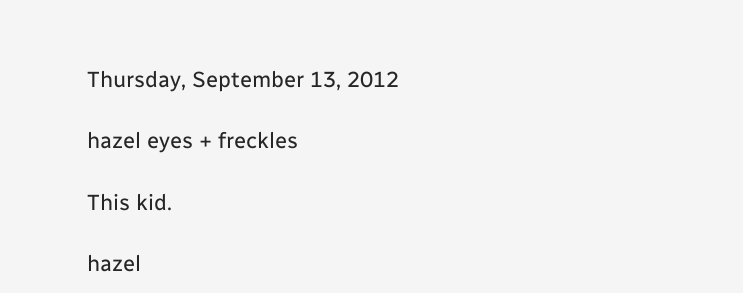Thursday, September 13, 2012

hazel eyes + freckles

This kid.

hazel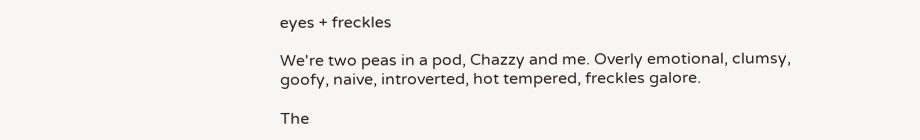eyes + freckles

We're two peas in a pod, Chazzy and me. Overly emotional, clumsy, goofy, naive, introverted, hot tempered, freckles galore.

The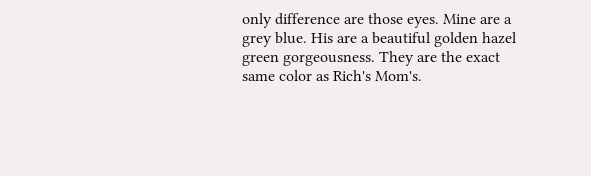only difference are those eyes. Mine are a grey blue. His are a beautiful golden hazel green gorgeousness. They are the exact same color as Rich's Mom's.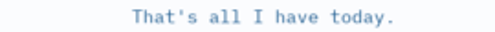That's all I have today.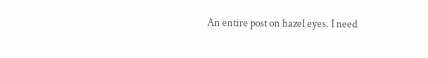An entire post on hazel eyes. I need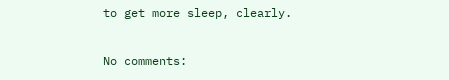to get more sleep, clearly.

No comments: